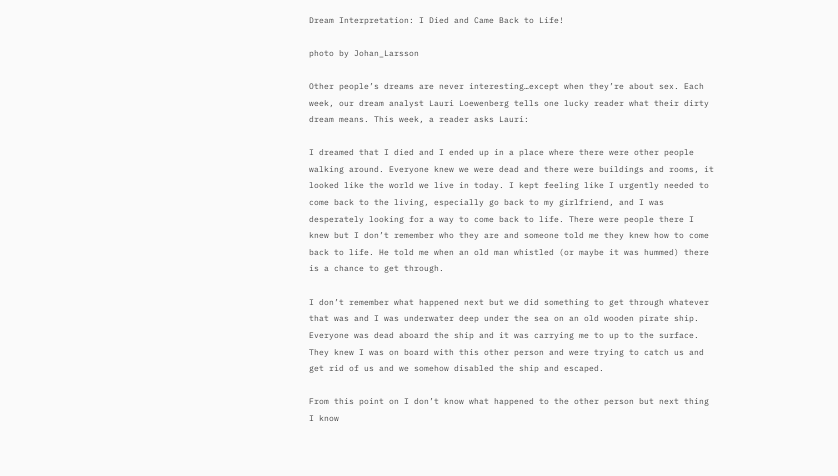Dream Interpretation: I Died and Came Back to Life!

photo by Johan_Larsson

Other people’s dreams are never interesting…except when they’re about sex. Each week, our dream analyst Lauri Loewenberg tells one lucky reader what their dirty dream means. This week, a reader asks Lauri:

I dreamed that I died and I ended up in a place where there were other people walking around. Everyone knew we were dead and there were buildings and rooms, it looked like the world we live in today. I kept feeling like I urgently needed to come back to the living, especially go back to my girlfriend, and I was desperately looking for a way to come back to life. There were people there I knew but I don’t remember who they are and someone told me they knew how to come back to life. He told me when an old man whistled (or maybe it was hummed) there is a chance to get through.

I don’t remember what happened next but we did something to get through whatever that was and I was underwater deep under the sea on an old wooden pirate ship. Everyone was dead aboard the ship and it was carrying me to up to the surface. They knew I was on board with this other person and were trying to catch us and get rid of us and we somehow disabled the ship and escaped.

From this point on I don’t know what happened to the other person but next thing I know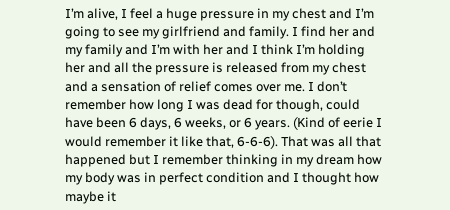I’m alive, I feel a huge pressure in my chest and I’m going to see my girlfriend and family. I find her and my family and I’m with her and I think I’m holding her and all the pressure is released from my chest and a sensation of relief comes over me. I don’t remember how long I was dead for though, could have been 6 days, 6 weeks, or 6 years. (Kind of eerie I would remember it like that, 6-6-6). That was all that happened but I remember thinking in my dream how my body was in perfect condition and I thought how maybe it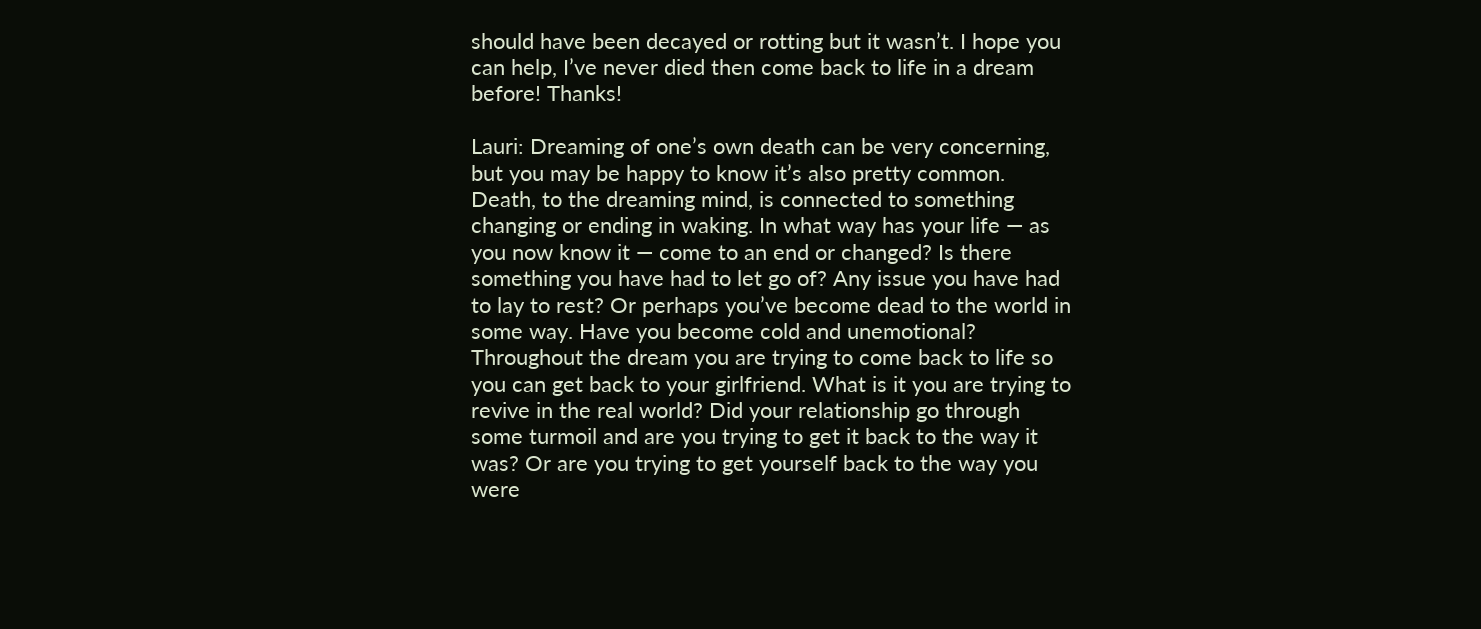should have been decayed or rotting but it wasn’t. I hope you can help, I’ve never died then come back to life in a dream before! Thanks!

Lauri: Dreaming of one’s own death can be very concerning, but you may be happy to know it’s also pretty common. Death, to the dreaming mind, is connected to something changing or ending in waking. In what way has your life — as you now know it — come to an end or changed? Is there something you have had to let go of? Any issue you have had to lay to rest? Or perhaps you’ve become dead to the world in some way. Have you become cold and unemotional? Throughout the dream you are trying to come back to life so you can get back to your girlfriend. What is it you are trying to revive in the real world? Did your relationship go through some turmoil and are you trying to get it back to the way it was? Or are you trying to get yourself back to the way you were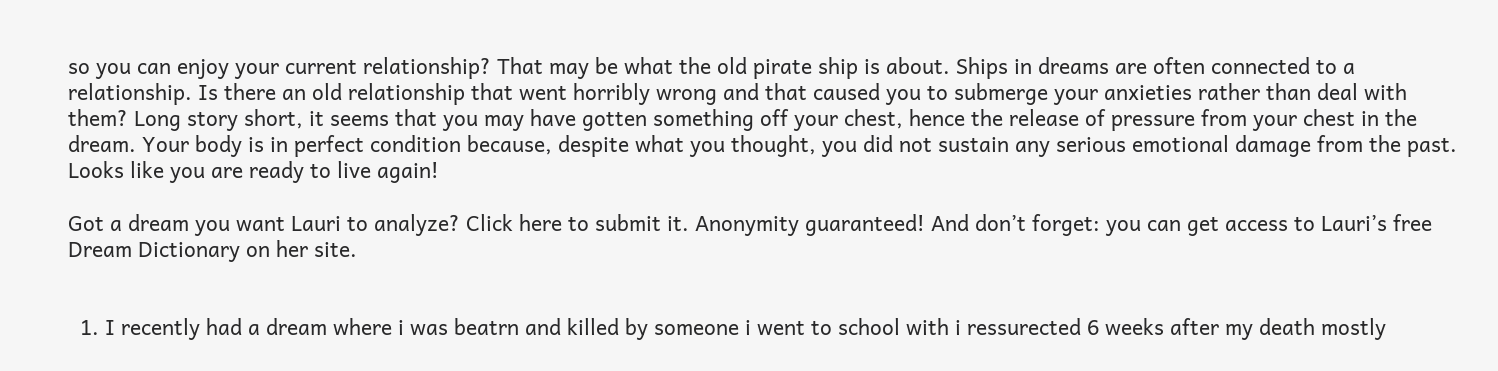so you can enjoy your current relationship? That may be what the old pirate ship is about. Ships in dreams are often connected to a relationship. Is there an old relationship that went horribly wrong and that caused you to submerge your anxieties rather than deal with them? Long story short, it seems that you may have gotten something off your chest, hence the release of pressure from your chest in the dream. Your body is in perfect condition because, despite what you thought, you did not sustain any serious emotional damage from the past. Looks like you are ready to live again!

Got a dream you want Lauri to analyze? Click here to submit it. Anonymity guaranteed! And don’t forget: you can get access to Lauri’s free Dream Dictionary on her site.


  1. I recently had a dream where i was beatrn and killed by someone i went to school with i ressurected 6 weeks after my death mostly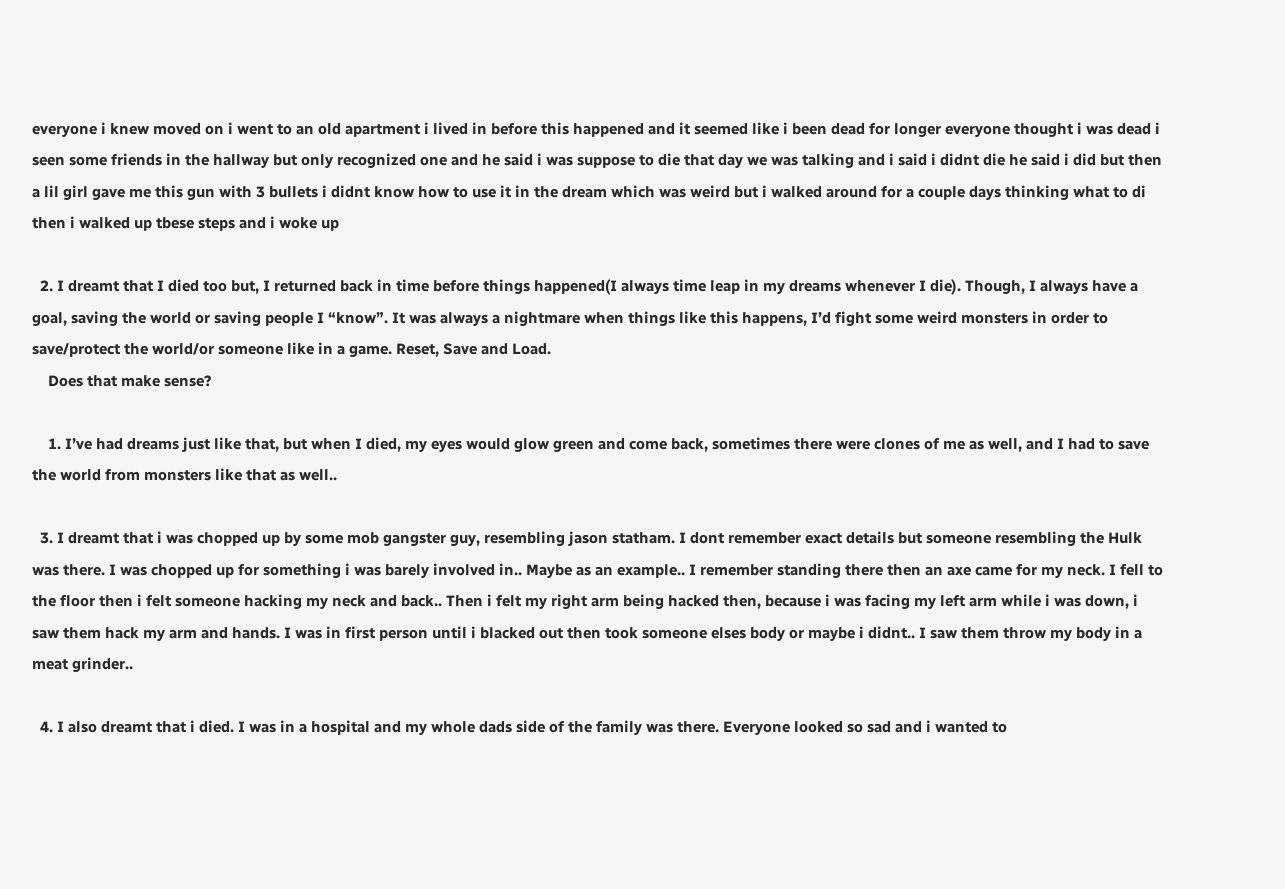everyone i knew moved on i went to an old apartment i lived in before this happened and it seemed like i been dead for longer everyone thought i was dead i seen some friends in the hallway but only recognized one and he said i was suppose to die that day we was talking and i said i didnt die he said i did but then a lil girl gave me this gun with 3 bullets i didnt know how to use it in the dream which was weird but i walked around for a couple days thinking what to di then i walked up tbese steps and i woke up

  2. I dreamt that I died too but, I returned back in time before things happened(I always time leap in my dreams whenever I die). Though, I always have a goal, saving the world or saving people I “know”. It was always a nightmare when things like this happens, I’d fight some weird monsters in order to save/protect the world/or someone like in a game. Reset, Save and Load.
    Does that make sense?

    1. I’ve had dreams just like that, but when I died, my eyes would glow green and come back, sometimes there were clones of me as well, and I had to save the world from monsters like that as well..

  3. I dreamt that i was chopped up by some mob gangster guy, resembling jason statham. I dont remember exact details but someone resembling the Hulk was there. I was chopped up for something i was barely involved in.. Maybe as an example.. I remember standing there then an axe came for my neck. I fell to the floor then i felt someone hacking my neck and back.. Then i felt my right arm being hacked then, because i was facing my left arm while i was down, i saw them hack my arm and hands. I was in first person until i blacked out then took someone elses body or maybe i didnt.. I saw them throw my body in a meat grinder..

  4. I also dreamt that i died. I was in a hospital and my whole dads side of the family was there. Everyone looked so sad and i wanted to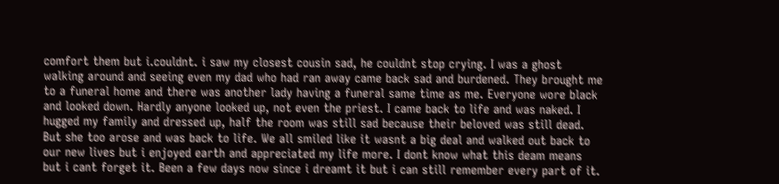comfort them but i.couldnt. i saw my closest cousin sad, he couldnt stop crying. I was a ghost walking around and seeing even my dad who had ran away came back sad and burdened. They brought me to a funeral home and there was another lady having a funeral same time as me. Everyone wore black and looked down. Hardly anyone looked up, not even the priest. I came back to life and was naked. I hugged my family and dressed up, half the room was still sad because their beloved was still dead. But she too arose and was back to life. We all smiled like it wasnt a big deal and walked out back to our new lives but i enjoyed earth and appreciated my life more. I dont know what this deam means but i cant forget it. Been a few days now since i dreamt it but i can still remember every part of it.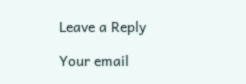Leave a Reply

Your email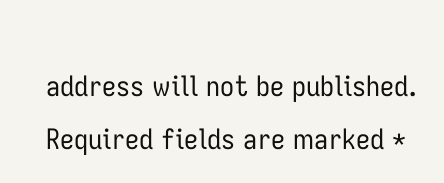address will not be published. Required fields are marked *